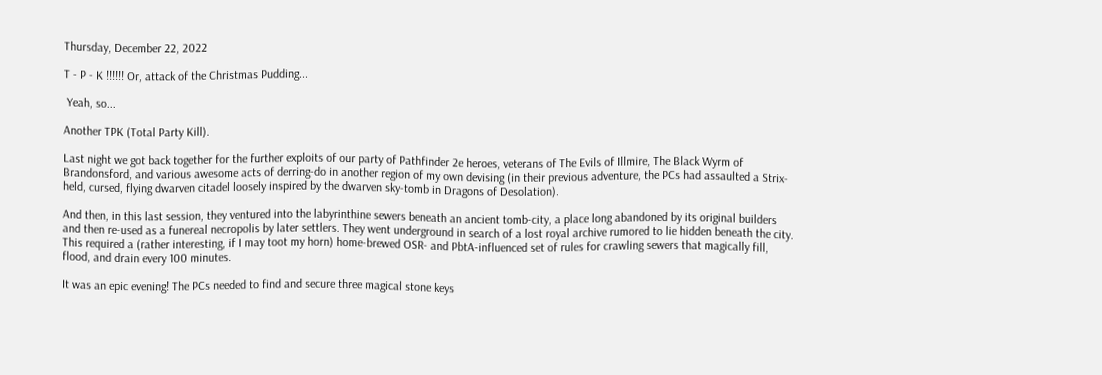Thursday, December 22, 2022

T - P - K !!!!!! Or, attack of the Christmas Pudding...

 Yeah, so...

Another TPK (Total Party Kill).

Last night we got back together for the further exploits of our party of Pathfinder 2e heroes, veterans of The Evils of Illmire, The Black Wyrm of Brandonsford, and various awesome acts of derring-do in another region of my own devising (in their previous adventure, the PCs had assaulted a Strix-held, cursed, flying dwarven citadel loosely inspired by the dwarven sky-tomb in Dragons of Desolation).

And then, in this last session, they ventured into the labyrinthine sewers beneath an ancient tomb-city, a place long abandoned by its original builders and then re-used as a funereal necropolis by later settlers. They went underground in search of a lost royal archive rumored to lie hidden beneath the city. This required a (rather interesting, if I may toot my horn) home-brewed OSR- and PbtA-influenced set of rules for crawling sewers that magically fill, flood, and drain every 100 minutes.

It was an epic evening! The PCs needed to find and secure three magical stone keys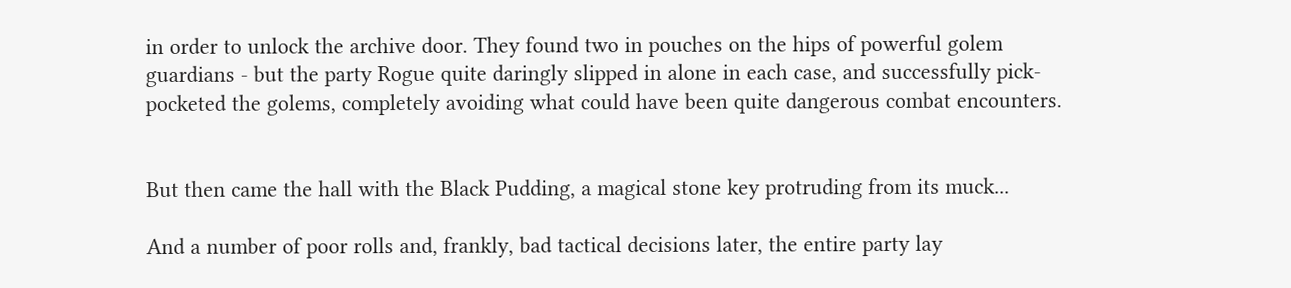in order to unlock the archive door. They found two in pouches on the hips of powerful golem guardians - but the party Rogue quite daringly slipped in alone in each case, and successfully pick-pocketed the golems, completely avoiding what could have been quite dangerous combat encounters.


But then came the hall with the Black Pudding, a magical stone key protruding from its muck...

And a number of poor rolls and, frankly, bad tactical decisions later, the entire party lay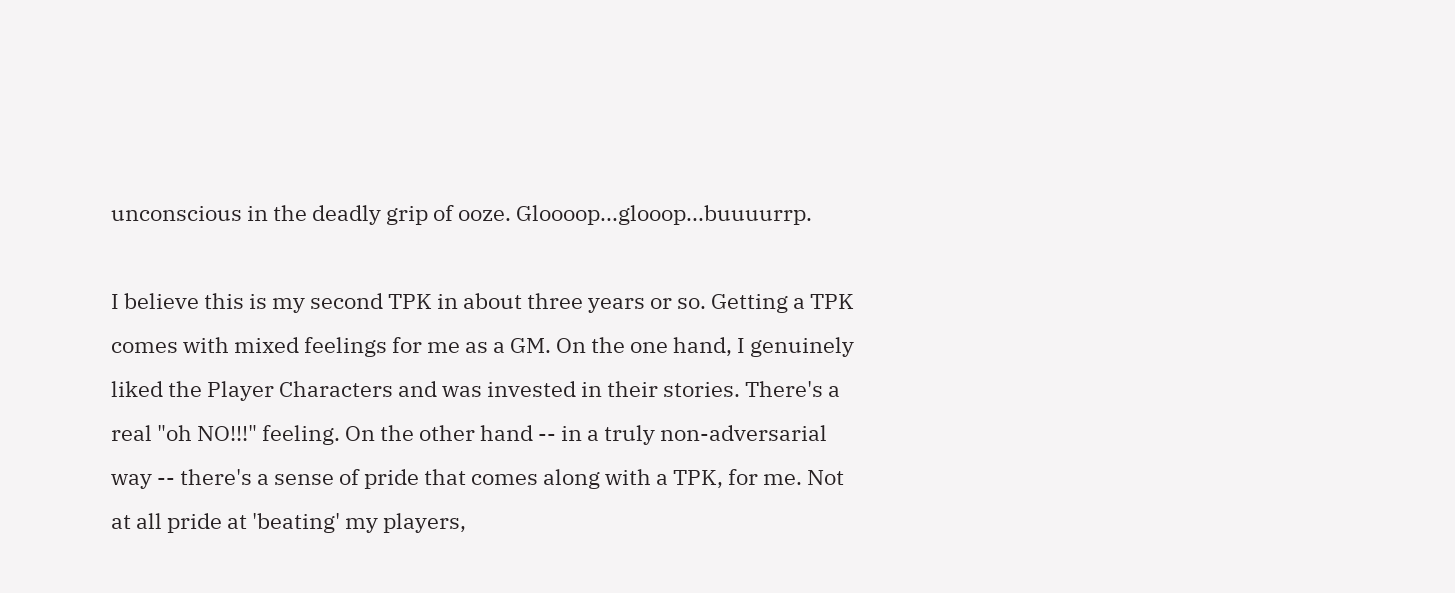unconscious in the deadly grip of ooze. Gloooop...glooop...buuuurrp.

I believe this is my second TPK in about three years or so. Getting a TPK comes with mixed feelings for me as a GM. On the one hand, I genuinely liked the Player Characters and was invested in their stories. There's a real "oh NO!!!" feeling. On the other hand -- in a truly non-adversarial way -- there's a sense of pride that comes along with a TPK, for me. Not at all pride at 'beating' my players,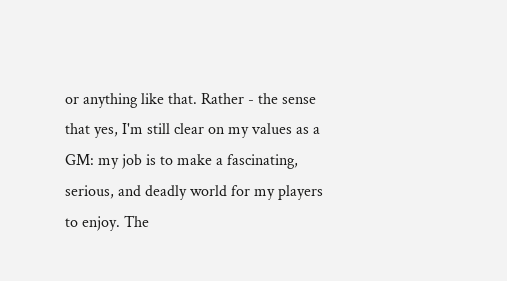or anything like that. Rather - the sense that yes, I'm still clear on my values as a GM: my job is to make a fascinating, serious, and deadly world for my players to enjoy. The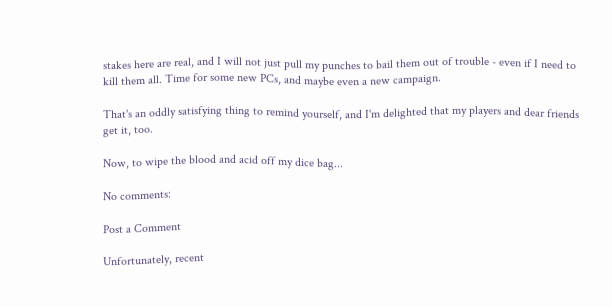stakes here are real, and I will not just pull my punches to bail them out of trouble - even if I need to kill them all. Time for some new PCs, and maybe even a new campaign.

That's an oddly satisfying thing to remind yourself, and I'm delighted that my players and dear friends get it, too.

Now, to wipe the blood and acid off my dice bag...

No comments:

Post a Comment

Unfortunately, recent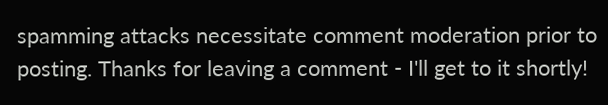spamming attacks necessitate comment moderation prior to posting. Thanks for leaving a comment - I'll get to it shortly!